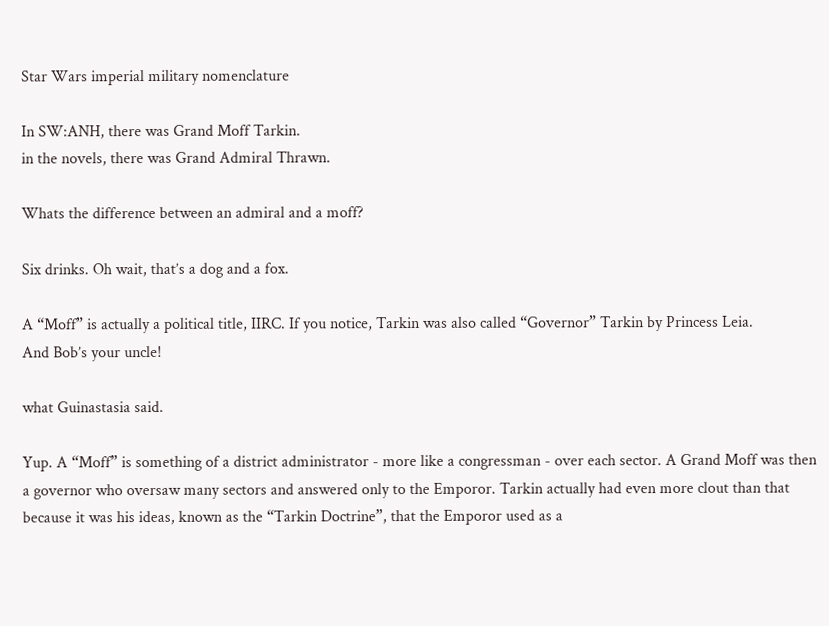Star Wars imperial military nomenclature

In SW:ANH, there was Grand Moff Tarkin.
in the novels, there was Grand Admiral Thrawn.

Whats the difference between an admiral and a moff?

Six drinks. Oh wait, that’s a dog and a fox.

A “Moff” is actually a political title, IIRC. If you notice, Tarkin was also called “Governor” Tarkin by Princess Leia.
And Bob’s your uncle!

what Guinastasia said.

Yup. A “Moff” is something of a district administrator - more like a congressman - over each sector. A Grand Moff was then a governor who oversaw many sectors and answered only to the Emporor. Tarkin actually had even more clout than that because it was his ideas, known as the “Tarkin Doctrine”, that the Emporor used as a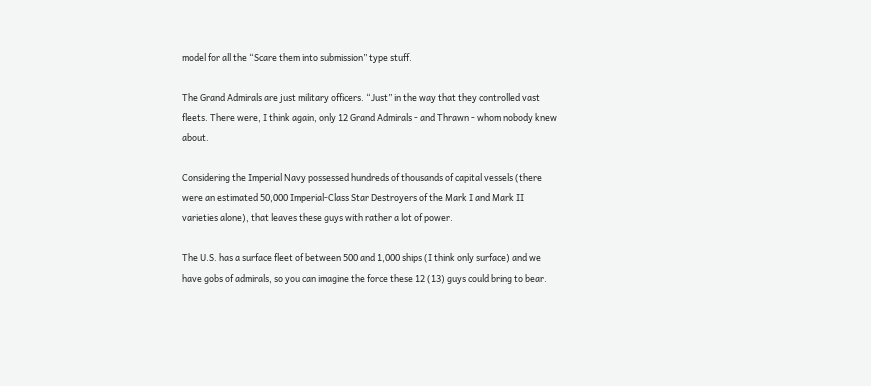model for all the “Scare them into submission” type stuff.

The Grand Admirals are just military officers. “Just” in the way that they controlled vast fleets. There were, I think again, only 12 Grand Admirals - and Thrawn - whom nobody knew about.

Considering the Imperial Navy possessed hundreds of thousands of capital vessels (there were an estimated 50,000 Imperial-Class Star Destroyers of the Mark I and Mark II varieties alone), that leaves these guys with rather a lot of power.

The U.S. has a surface fleet of between 500 and 1,000 ships (I think only surface) and we have gobs of admirals, so you can imagine the force these 12 (13) guys could bring to bear.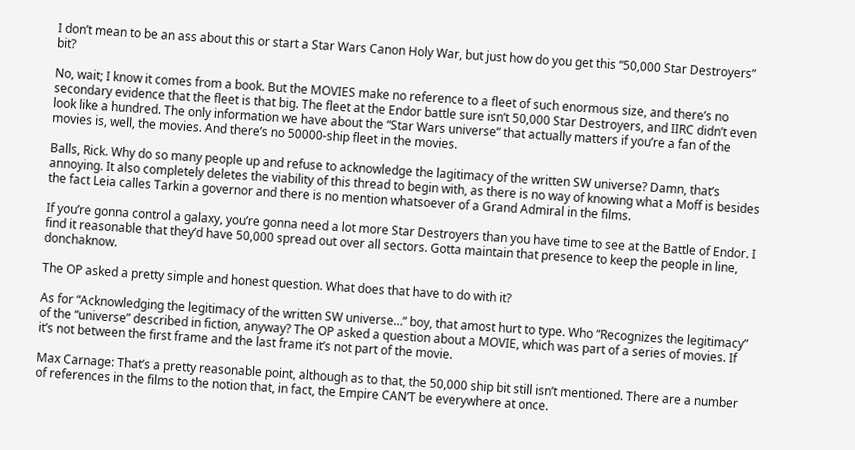I don’t mean to be an ass about this or start a Star Wars Canon Holy War, but just how do you get this “50,000 Star Destroyers” bit?

No, wait; I know it comes from a book. But the MOVIES make no reference to a fleet of such enormous size, and there’s no secondary evidence that the fleet is that big. The fleet at the Endor battle sure isn’t 50,000 Star Destroyers, and IIRC didn’t even look like a hundred. The only information we have about the “Star Wars universe” that actually matters if you’re a fan of the movies is, well, the movies. And there’s no 50000-ship fleet in the movies.

Balls, Rick. Why do so many people up and refuse to acknowledge the lagitimacy of the written SW universe? Damn, that’s annoying. It also completely deletes the viability of this thread to begin with, as there is no way of knowing what a Moff is besides the fact Leia calles Tarkin a governor and there is no mention whatsoever of a Grand Admiral in the films.

If you’re gonna control a galaxy, you’re gonna need a lot more Star Destroyers than you have time to see at the Battle of Endor. I find it reasonable that they’d have 50,000 spread out over all sectors. Gotta maintain that presence to keep the people in line, donchaknow.

The OP asked a pretty simple and honest question. What does that have to do with it?

As for “Acknowledging the legitimacy of the written SW universe…” boy, that amost hurt to type. Who “Recognizes the legitimacy” of the “universe” described in fiction, anyway? The OP asked a question about a MOVIE, which was part of a series of movies. If it’s not between the first frame and the last frame it’s not part of the movie.

Max Carnage: That’s a pretty reasonable point, although as to that, the 50,000 ship bit still isn’t mentioned. There are a number of references in the films to the notion that, in fact, the Empire CAN’T be everywhere at once.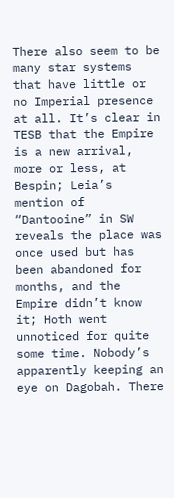There also seem to be many star systems that have little or no Imperial presence at all. It’s clear in TESB that the Empire is a new arrival, more or less, at Bespin; Leia’s mention of “Dantooine” in SW reveals the place was once used but has been abandoned for months, and the Empire didn’t know it; Hoth went unnoticed for quite some time. Nobody’s apparently keeping an eye on Dagobah. There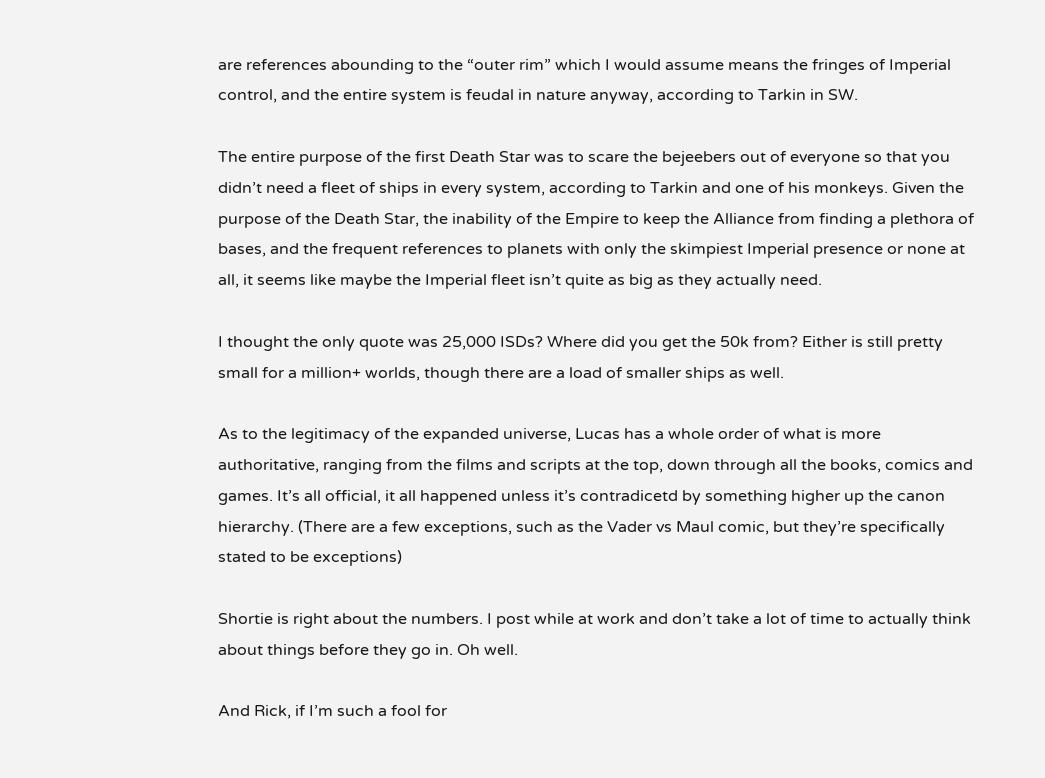are references abounding to the “outer rim” which I would assume means the fringes of Imperial control, and the entire system is feudal in nature anyway, according to Tarkin in SW.

The entire purpose of the first Death Star was to scare the bejeebers out of everyone so that you didn’t need a fleet of ships in every system, according to Tarkin and one of his monkeys. Given the purpose of the Death Star, the inability of the Empire to keep the Alliance from finding a plethora of bases, and the frequent references to planets with only the skimpiest Imperial presence or none at all, it seems like maybe the Imperial fleet isn’t quite as big as they actually need.

I thought the only quote was 25,000 ISDs? Where did you get the 50k from? Either is still pretty small for a million+ worlds, though there are a load of smaller ships as well.

As to the legitimacy of the expanded universe, Lucas has a whole order of what is more authoritative, ranging from the films and scripts at the top, down through all the books, comics and games. It’s all official, it all happened unless it’s contradicetd by something higher up the canon hierarchy. (There are a few exceptions, such as the Vader vs Maul comic, but they’re specifically stated to be exceptions)

Shortie is right about the numbers. I post while at work and don’t take a lot of time to actually think about things before they go in. Oh well.

And Rick, if I’m such a fool for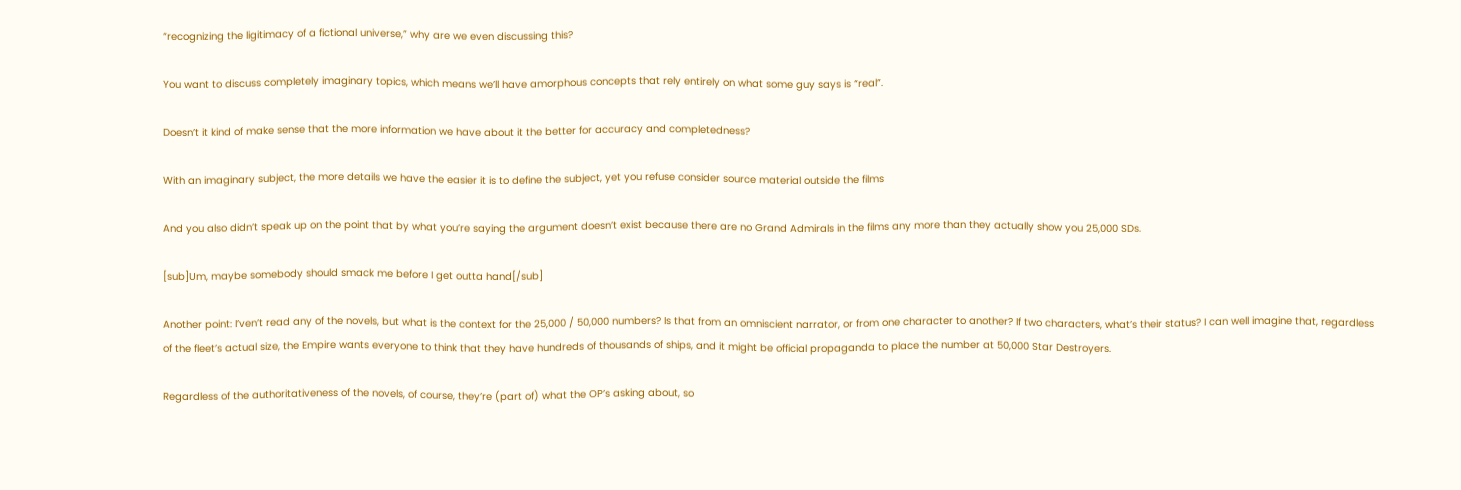“recognizing the ligitimacy of a fictional universe,” why are we even discussing this?

You want to discuss completely imaginary topics, which means we’ll have amorphous concepts that rely entirely on what some guy says is “real”.

Doesn’t it kind of make sense that the more information we have about it the better for accuracy and completedness?

With an imaginary subject, the more details we have the easier it is to define the subject, yet you refuse consider source material outside the films

And you also didn’t speak up on the point that by what you’re saying the argument doesn’t exist because there are no Grand Admirals in the films any more than they actually show you 25,000 SDs.

[sub]Um, maybe somebody should smack me before I get outta hand[/sub]

Another point: I’ven’t read any of the novels, but what is the context for the 25,000 / 50,000 numbers? Is that from an omniscient narrator, or from one character to another? If two characters, what’s their status? I can well imagine that, regardless of the fleet’s actual size, the Empire wants everyone to think that they have hundreds of thousands of ships, and it might be official propaganda to place the number at 50,000 Star Destroyers.

Regardless of the authoritativeness of the novels, of course, they’re (part of) what the OP’s asking about, so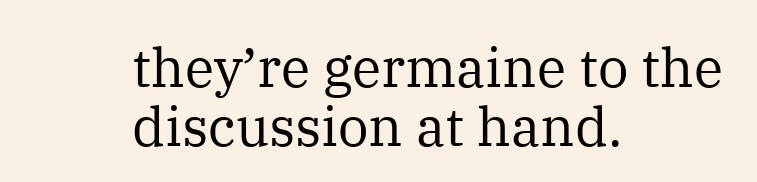they’re germaine to the discussion at hand.